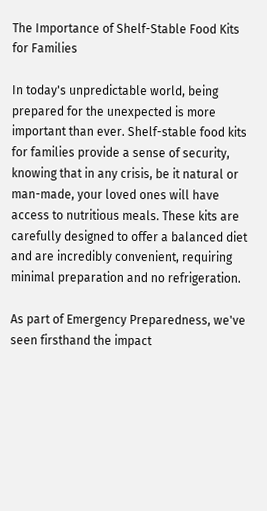The Importance of Shelf-Stable Food Kits for Families

In today's unpredictable world, being prepared for the unexpected is more important than ever. Shelf-stable food kits for families provide a sense of security, knowing that in any crisis, be it natural or man-made, your loved ones will have access to nutritious meals. These kits are carefully designed to offer a balanced diet and are incredibly convenient, requiring minimal preparation and no refrigeration.

As part of Emergency Preparedness, we've seen firsthand the impact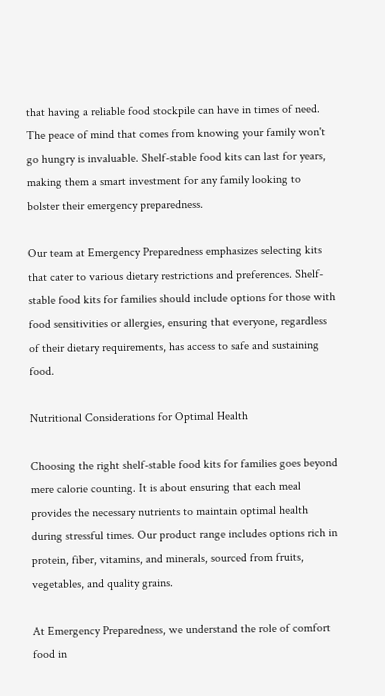that having a reliable food stockpile can have in times of need. The peace of mind that comes from knowing your family won't go hungry is invaluable. Shelf-stable food kits can last for years, making them a smart investment for any family looking to bolster their emergency preparedness.

Our team at Emergency Preparedness emphasizes selecting kits that cater to various dietary restrictions and preferences. Shelf-stable food kits for families should include options for those with food sensitivities or allergies, ensuring that everyone, regardless of their dietary requirements, has access to safe and sustaining food.

Nutritional Considerations for Optimal Health

Choosing the right shelf-stable food kits for families goes beyond mere calorie counting. It is about ensuring that each meal provides the necessary nutrients to maintain optimal health during stressful times. Our product range includes options rich in protein, fiber, vitamins, and minerals, sourced from fruits, vegetables, and quality grains.

At Emergency Preparedness, we understand the role of comfort food in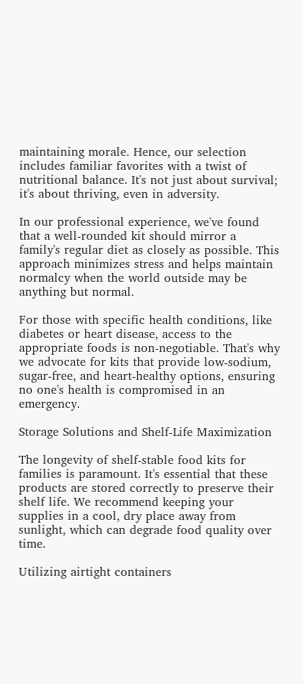maintaining morale. Hence, our selection includes familiar favorites with a twist of nutritional balance. It's not just about survival; it's about thriving, even in adversity.

In our professional experience, we've found that a well-rounded kit should mirror a family's regular diet as closely as possible. This approach minimizes stress and helps maintain normalcy when the world outside may be anything but normal.

For those with specific health conditions, like diabetes or heart disease, access to the appropriate foods is non-negotiable. That's why we advocate for kits that provide low-sodium, sugar-free, and heart-healthy options, ensuring no one's health is compromised in an emergency.

Storage Solutions and Shelf-Life Maximization

The longevity of shelf-stable food kits for families is paramount. It's essential that these products are stored correctly to preserve their shelf life. We recommend keeping your supplies in a cool, dry place away from sunlight, which can degrade food quality over time.

Utilizing airtight containers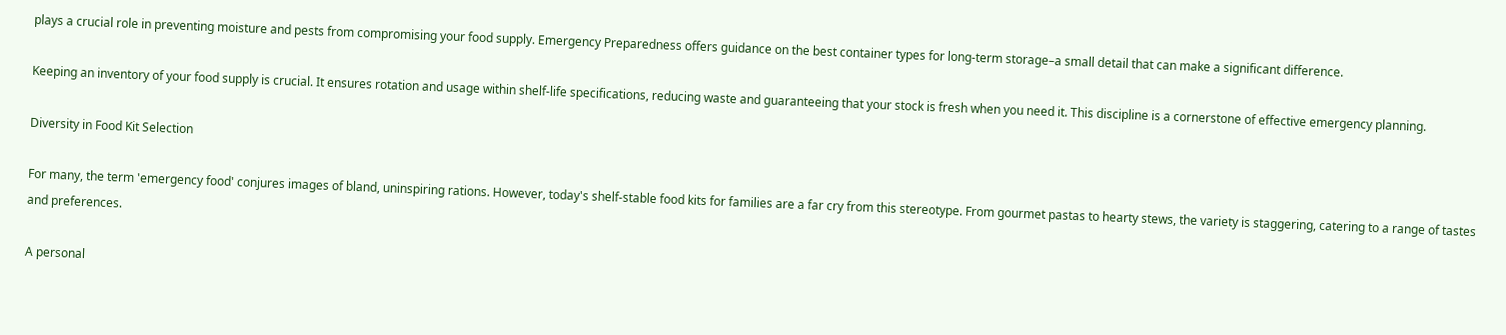plays a crucial role in preventing moisture and pests from compromising your food supply. Emergency Preparedness offers guidance on the best container types for long-term storage–a small detail that can make a significant difference.

Keeping an inventory of your food supply is crucial. It ensures rotation and usage within shelf-life specifications, reducing waste and guaranteeing that your stock is fresh when you need it. This discipline is a cornerstone of effective emergency planning.

Diversity in Food Kit Selection

For many, the term 'emergency food' conjures images of bland, uninspiring rations. However, today's shelf-stable food kits for families are a far cry from this stereotype. From gourmet pastas to hearty stews, the variety is staggering, catering to a range of tastes and preferences.

A personal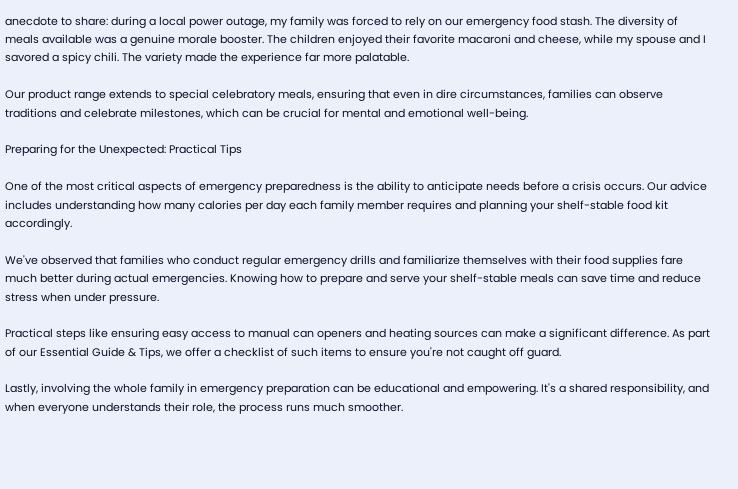anecdote to share: during a local power outage, my family was forced to rely on our emergency food stash. The diversity of meals available was a genuine morale booster. The children enjoyed their favorite macaroni and cheese, while my spouse and I savored a spicy chili. The variety made the experience far more palatable.

Our product range extends to special celebratory meals, ensuring that even in dire circumstances, families can observe traditions and celebrate milestones, which can be crucial for mental and emotional well-being.

Preparing for the Unexpected: Practical Tips

One of the most critical aspects of emergency preparedness is the ability to anticipate needs before a crisis occurs. Our advice includes understanding how many calories per day each family member requires and planning your shelf-stable food kit accordingly.

We've observed that families who conduct regular emergency drills and familiarize themselves with their food supplies fare much better during actual emergencies. Knowing how to prepare and serve your shelf-stable meals can save time and reduce stress when under pressure.

Practical steps like ensuring easy access to manual can openers and heating sources can make a significant difference. As part of our Essential Guide & Tips, we offer a checklist of such items to ensure you're not caught off guard.

Lastly, involving the whole family in emergency preparation can be educational and empowering. It's a shared responsibility, and when everyone understands their role, the process runs much smoother.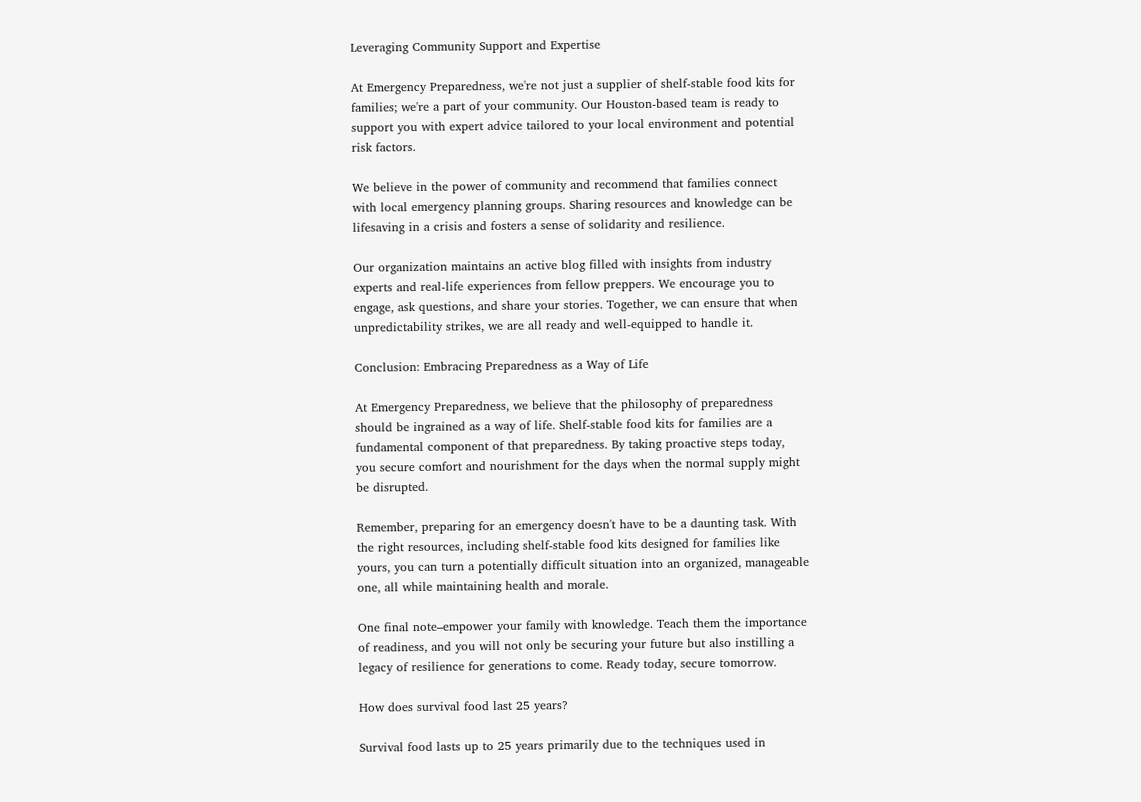Leveraging Community Support and Expertise

At Emergency Preparedness, we're not just a supplier of shelf-stable food kits for families; we're a part of your community. Our Houston-based team is ready to support you with expert advice tailored to your local environment and potential risk factors.

We believe in the power of community and recommend that families connect with local emergency planning groups. Sharing resources and knowledge can be lifesaving in a crisis and fosters a sense of solidarity and resilience.

Our organization maintains an active blog filled with insights from industry experts and real-life experiences from fellow preppers. We encourage you to engage, ask questions, and share your stories. Together, we can ensure that when unpredictability strikes, we are all ready and well-equipped to handle it.

Conclusion: Embracing Preparedness as a Way of Life

At Emergency Preparedness, we believe that the philosophy of preparedness should be ingrained as a way of life. Shelf-stable food kits for families are a fundamental component of that preparedness. By taking proactive steps today, you secure comfort and nourishment for the days when the normal supply might be disrupted.

Remember, preparing for an emergency doesn't have to be a daunting task. With the right resources, including shelf-stable food kits designed for families like yours, you can turn a potentially difficult situation into an organized, manageable one, all while maintaining health and morale.

One final note–empower your family with knowledge. Teach them the importance of readiness, and you will not only be securing your future but also instilling a legacy of resilience for generations to come. Ready today, secure tomorrow.

How does survival food last 25 years?

Survival food lasts up to 25 years primarily due to the techniques used in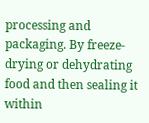processing and packaging. By freeze-drying or dehydrating food and then sealing it within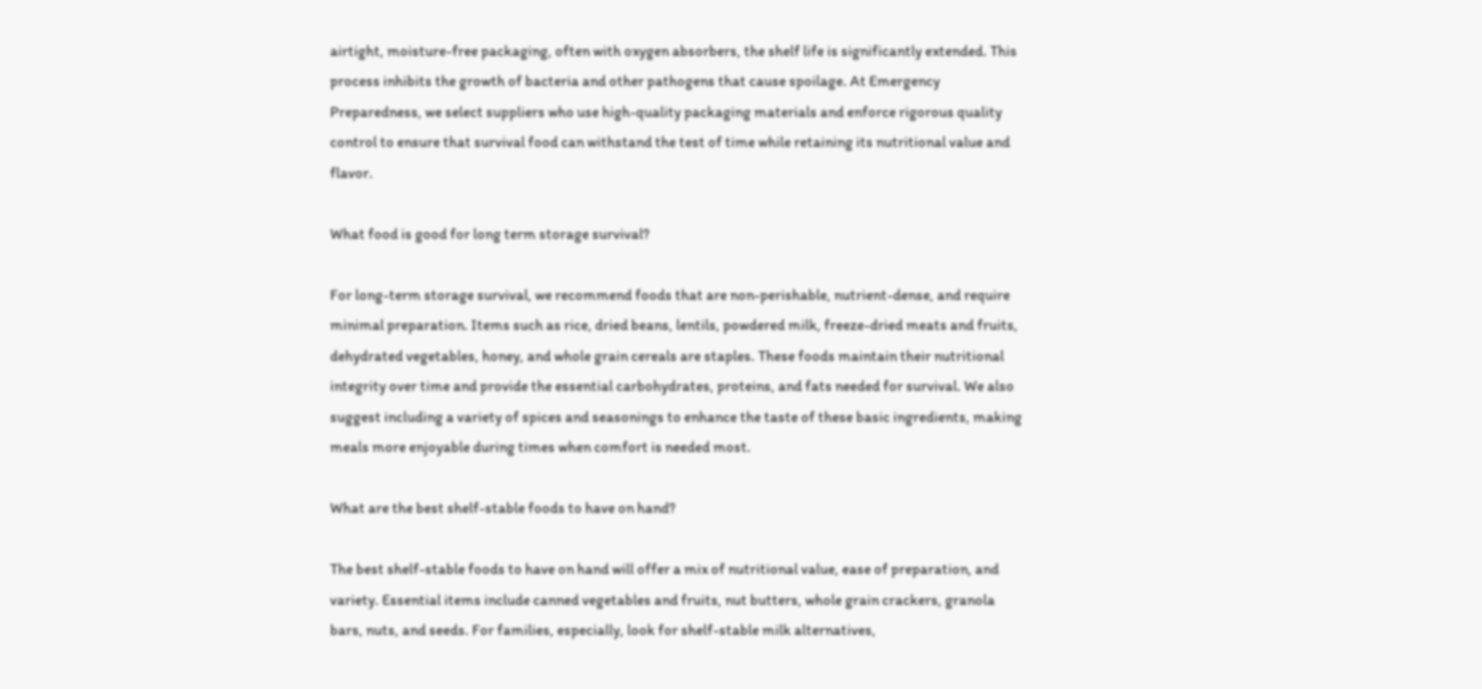airtight, moisture-free packaging, often with oxygen absorbers, the shelf life is significantly extended. This process inhibits the growth of bacteria and other pathogens that cause spoilage. At Emergency Preparedness, we select suppliers who use high-quality packaging materials and enforce rigorous quality control to ensure that survival food can withstand the test of time while retaining its nutritional value and flavor.

What food is good for long term storage survival?

For long-term storage survival, we recommend foods that are non-perishable, nutrient-dense, and require minimal preparation. Items such as rice, dried beans, lentils, powdered milk, freeze-dried meats and fruits, dehydrated vegetables, honey, and whole grain cereals are staples. These foods maintain their nutritional integrity over time and provide the essential carbohydrates, proteins, and fats needed for survival. We also suggest including a variety of spices and seasonings to enhance the taste of these basic ingredients, making meals more enjoyable during times when comfort is needed most.

What are the best shelf-stable foods to have on hand?

The best shelf-stable foods to have on hand will offer a mix of nutritional value, ease of preparation, and variety. Essential items include canned vegetables and fruits, nut butters, whole grain crackers, granola bars, nuts, and seeds. For families, especially, look for shelf-stable milk alternatives,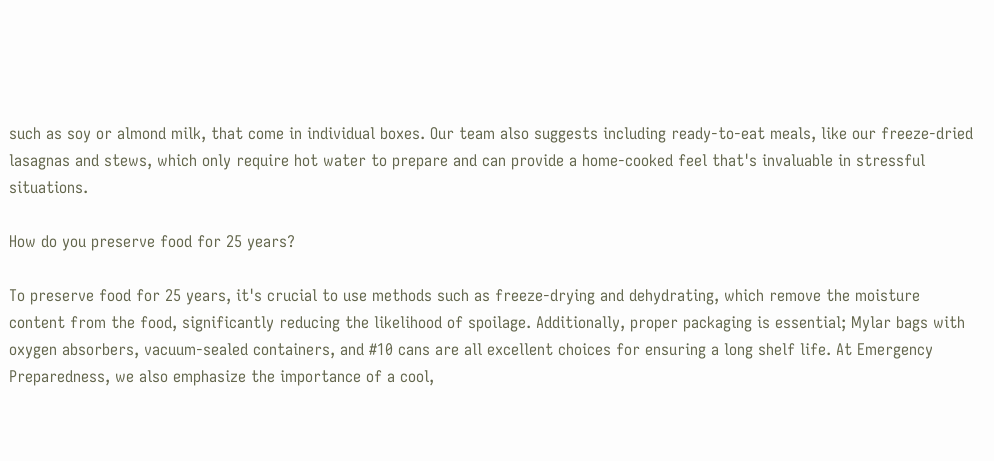such as soy or almond milk, that come in individual boxes. Our team also suggests including ready-to-eat meals, like our freeze-dried lasagnas and stews, which only require hot water to prepare and can provide a home-cooked feel that's invaluable in stressful situations.

How do you preserve food for 25 years?

To preserve food for 25 years, it's crucial to use methods such as freeze-drying and dehydrating, which remove the moisture content from the food, significantly reducing the likelihood of spoilage. Additionally, proper packaging is essential; Mylar bags with oxygen absorbers, vacuum-sealed containers, and #10 cans are all excellent choices for ensuring a long shelf life. At Emergency Preparedness, we also emphasize the importance of a cool,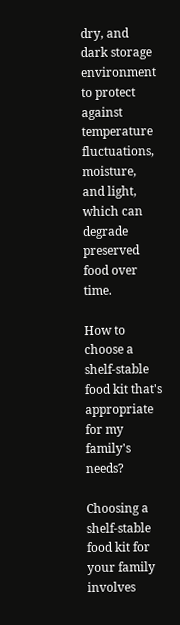dry, and dark storage environment to protect against temperature fluctuations, moisture, and light, which can degrade preserved food over time.

How to choose a shelf-stable food kit that's appropriate for my family's needs?

Choosing a shelf-stable food kit for your family involves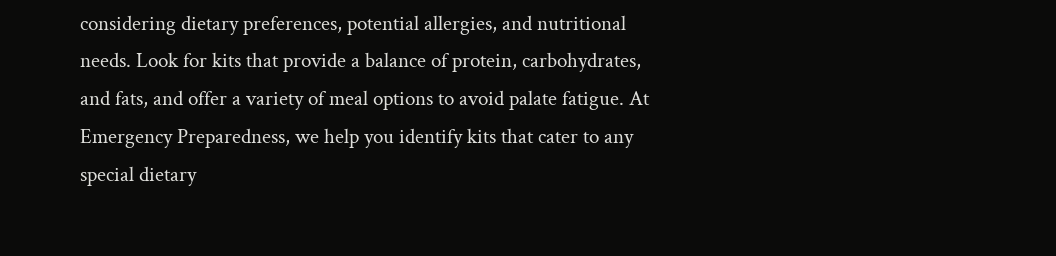considering dietary preferences, potential allergies, and nutritional needs. Look for kits that provide a balance of protein, carbohydrates, and fats, and offer a variety of meal options to avoid palate fatigue. At Emergency Preparedness, we help you identify kits that cater to any special dietary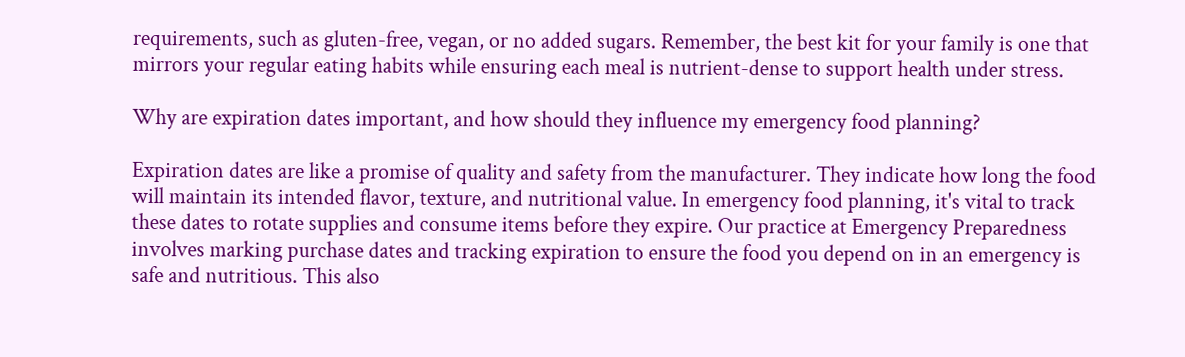requirements, such as gluten-free, vegan, or no added sugars. Remember, the best kit for your family is one that mirrors your regular eating habits while ensuring each meal is nutrient-dense to support health under stress.

Why are expiration dates important, and how should they influence my emergency food planning?

Expiration dates are like a promise of quality and safety from the manufacturer. They indicate how long the food will maintain its intended flavor, texture, and nutritional value. In emergency food planning, it's vital to track these dates to rotate supplies and consume items before they expire. Our practice at Emergency Preparedness involves marking purchase dates and tracking expiration to ensure the food you depend on in an emergency is safe and nutritious. This also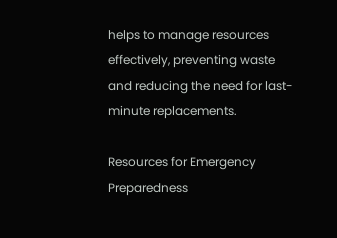helps to manage resources effectively, preventing waste and reducing the need for last-minute replacements.

Resources for Emergency Preparedness